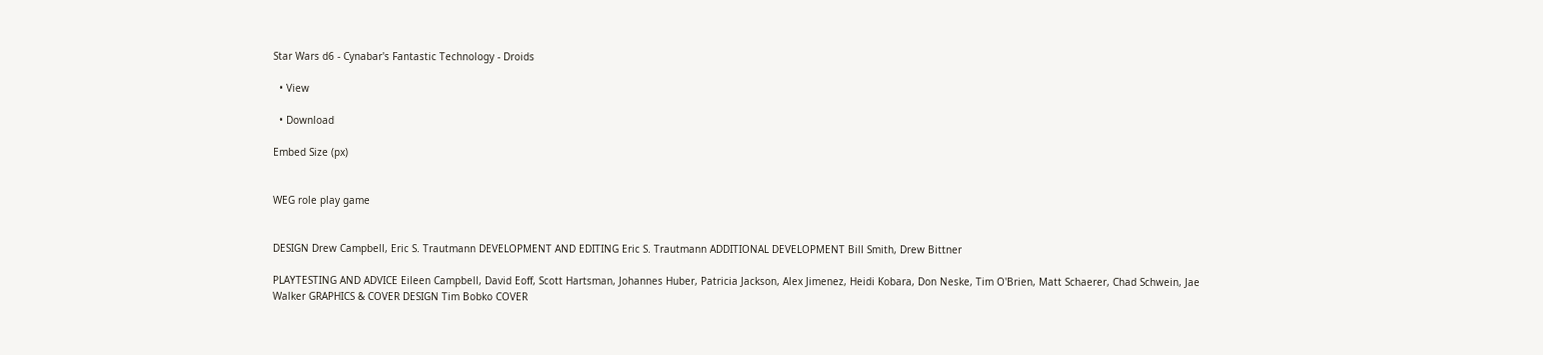Star Wars d6 - Cynabar's Fantastic Technology - Droids

  • View

  • Download

Embed Size (px)


WEG role play game


DESIGN Drew Campbell, Eric S. Trautmann DEVELOPMENT AND EDITING Eric S. Trautmann ADDITIONAL DEVELOPMENT Bill Smith, Drew Bittner

PLAYTESTING AND ADVICE Eileen Campbell, David Eoff, Scott Hartsman, Johannes Huber, Patricia Jackson, Alex Jimenez, Heidi Kobara, Don Neske, Tim O'Brien, Matt Schaerer, Chad Schwein, Jae Walker GRAPHICS & COVER DESIGN Tim Bobko COVER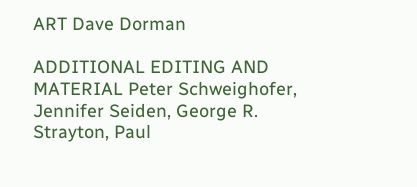ART Dave Dorman

ADDITIONAL EDITING AND MATERIAL Peter Schweighofer, Jennifer Seiden, George R. Strayton, Paul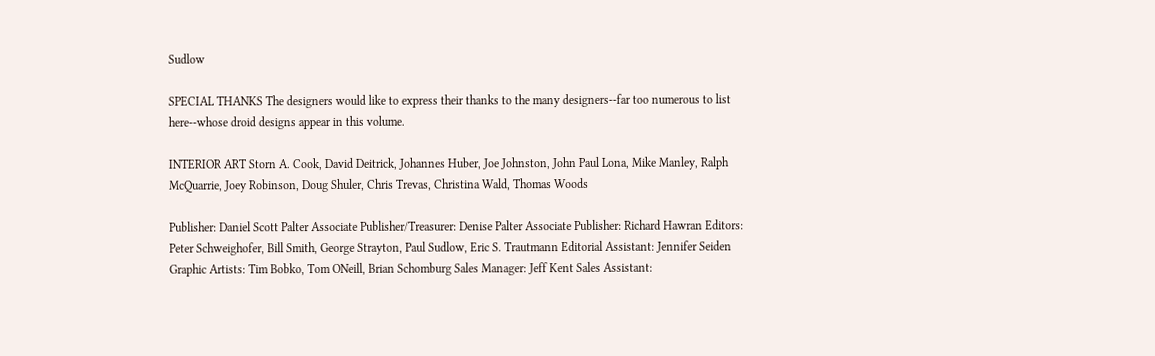Sudlow

SPECIAL THANKS The designers would like to express their thanks to the many designers--far too numerous to list here--whose droid designs appear in this volume.

INTERIOR ART Storn A. Cook, David Deitrick, Johannes Huber, Joe Johnston, John Paul Lona, Mike Manley, Ralph McQuarrie, Joey Robinson, Doug Shuler, Chris Trevas, Christina Wald, Thomas Woods

Publisher: Daniel Scott Palter Associate Publisher/Treasurer: Denise Palter Associate Publisher: Richard Hawran Editors: Peter Schweighofer, Bill Smith, George Strayton, Paul Sudlow, Eric S. Trautmann Editorial Assistant: Jennifer Seiden Graphic Artists: Tim Bobko, Tom ONeill, Brian Schomburg Sales Manager: Jeff Kent Sales Assistant: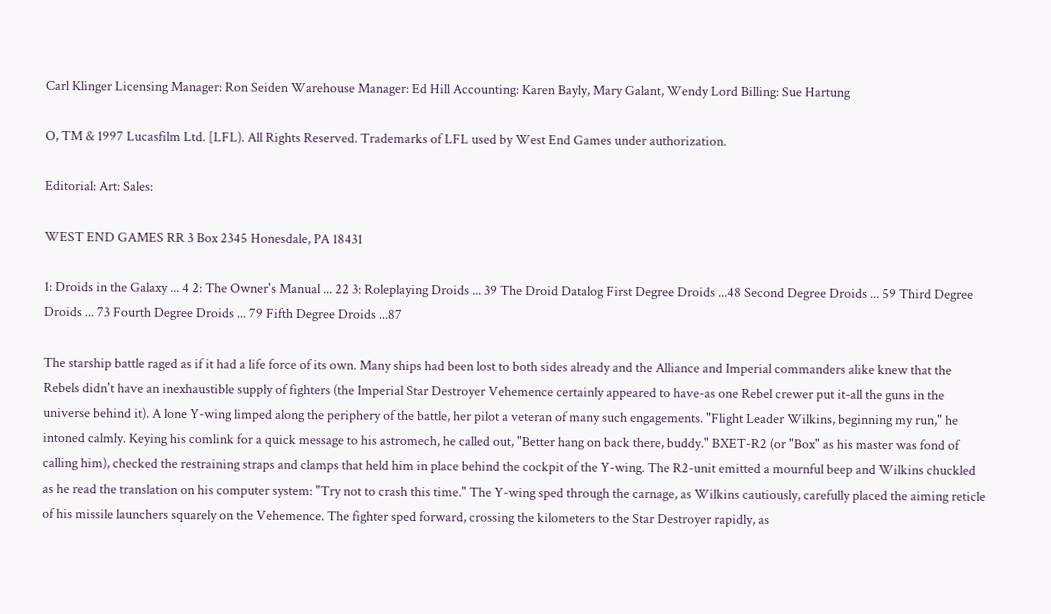Carl Klinger Licensing Manager: Ron Seiden Warehouse Manager: Ed Hill Accounting: Karen Bayly, Mary Galant, Wendy Lord Billing: Sue Hartung

O, TM & 1997 Lucasfilm Ltd. [LFL). All Rights Reserved. Trademarks of LFL used by West End Games under authorization.

Editorial: Art: Sales:

WEST END GAMES RR 3 Box 2345 Honesdale, PA 18431

1: Droids in the Galaxy ... 4 2: The Owner's Manual ... 22 3: Roleplaying Droids ... 39 The Droid Datalog First Degree Droids ...48 Second Degree Droids ... 59 Third Degree Droids ... 73 Fourth Degree Droids ... 79 Fifth Degree Droids ...87

The starship battle raged as if it had a life force of its own. Many ships had been lost to both sides already and the Alliance and Imperial commanders alike knew that the Rebels didn't have an inexhaustible supply of fighters (the Imperial Star Destroyer Vehemence certainly appeared to have-as one Rebel crewer put it-all the guns in the universe behind it). A lone Y-wing limped along the periphery of the battle, her pilot a veteran of many such engagements. "Flight Leader Wilkins, beginning my run," he intoned calmly. Keying his comlink for a quick message to his astromech, he called out, "Better hang on back there, buddy." BXET-R2 (or "Box" as his master was fond of calling him), checked the restraining straps and clamps that held him in place behind the cockpit of the Y-wing. The R2-unit emitted a mournful beep and Wilkins chuckled as he read the translation on his computer system: "Try not to crash this time." The Y-wing sped through the carnage, as Wilkins cautiously, carefully placed the aiming reticle of his missile launchers squarely on the Vehemence. The fighter sped forward, crossing the kilometers to the Star Destroyer rapidly, as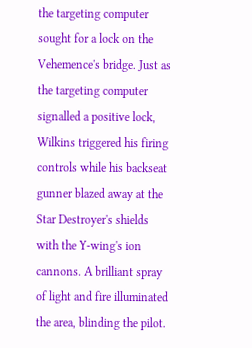the targeting computer sought for a lock on the Vehemence's bridge. Just as the targeting computer signalled a positive lock, Wilkins triggered his firing controls while his backseat gunner blazed away at the Star Destroyer's shields with the Y-wing's ion cannons. A brilliant spray of light and fire illuminated the area, blinding the pilot.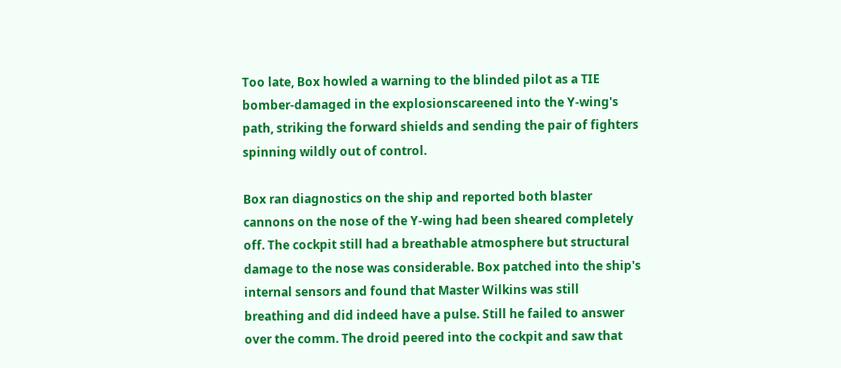Too late, Box howled a warning to the blinded pilot as a TIE bomber-damaged in the explosionscareened into the Y-wing's path, striking the forward shields and sending the pair of fighters spinning wildly out of control.

Box ran diagnostics on the ship and reported both blaster cannons on the nose of the Y-wing had been sheared completely off. The cockpit still had a breathable atmosphere but structural damage to the nose was considerable. Box patched into the ship's internal sensors and found that Master Wilkins was still breathing and did indeed have a pulse. Still he failed to answer over the comm. The droid peered into the cockpit and saw that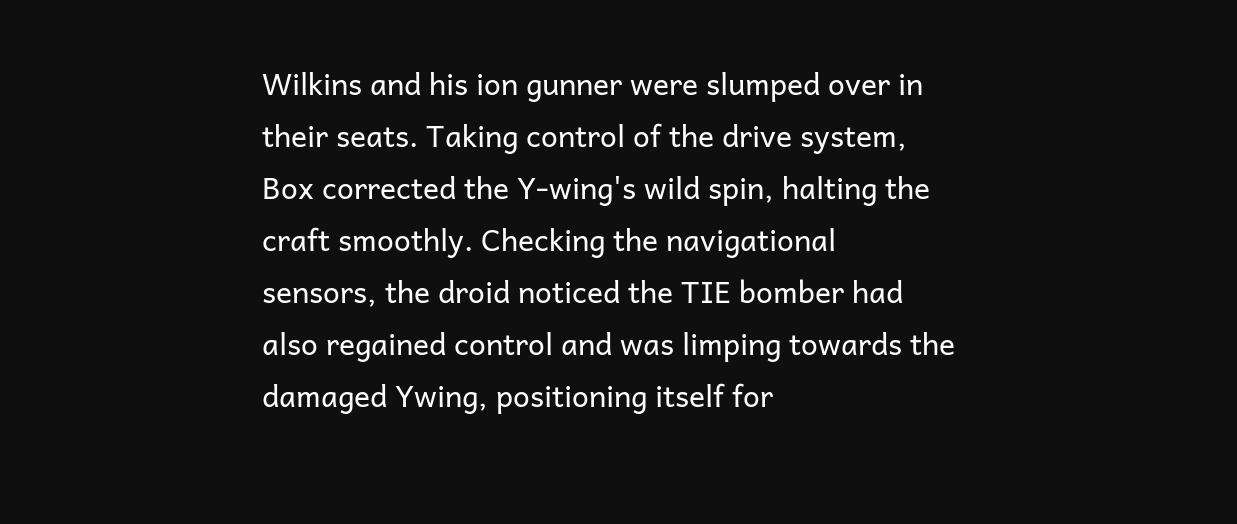Wilkins and his ion gunner were slumped over in their seats. Taking control of the drive system, Box corrected the Y-wing's wild spin, halting the craft smoothly. Checking the navigational sensors, the droid noticed the TIE bomber had also regained control and was limping towards the damaged Ywing, positioning itself for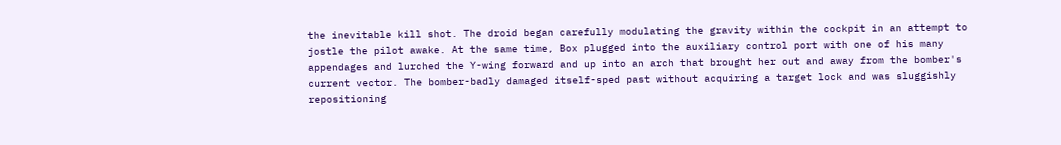the inevitable kill shot. The droid began carefully modulating the gravity within the cockpit in an attempt to jostle the pilot awake. At the same time, Box plugged into the auxiliary control port with one of his many appendages and lurched the Y-wing forward and up into an arch that brought her out and away from the bomber's current vector. The bomber-badly damaged itself-sped past without acquiring a target lock and was sluggishly repositioning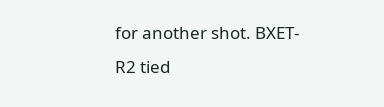for another shot. BXET-R2 tied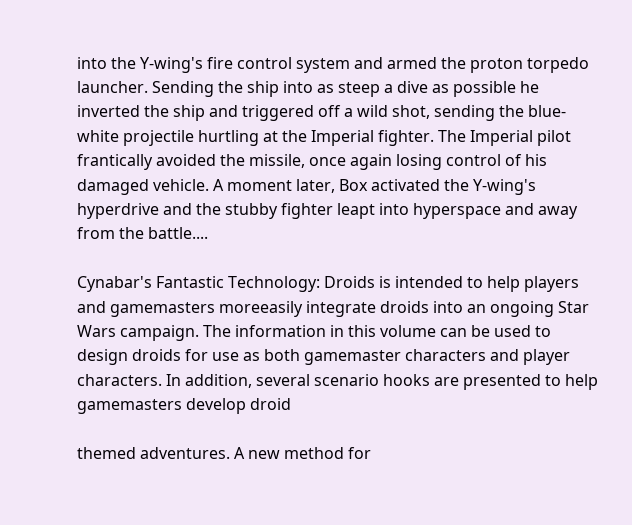into the Y-wing's fire control system and armed the proton torpedo launcher. Sending the ship into as steep a dive as possible he inverted the ship and triggered off a wild shot, sending the blue-white projectile hurtling at the Imperial fighter. The Imperial pilot frantically avoided the missile, once again losing control of his damaged vehicle. A moment later, Box activated the Y-wing's hyperdrive and the stubby fighter leapt into hyperspace and away from the battle....

Cynabar's Fantastic Technology: Droids is intended to help players and gamemasters moreeasily integrate droids into an ongoing Star Wars campaign. The information in this volume can be used to design droids for use as both gamemaster characters and player characters. In addition, several scenario hooks are presented to help gamemasters develop droid

themed adventures. A new method for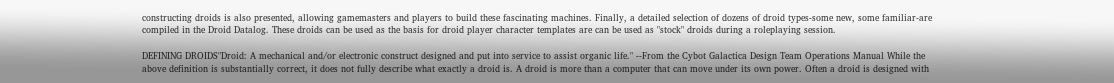constructing droids is also presented, allowing gamemasters and players to build these fascinating machines. Finally, a detailed selection of dozens of droid types-some new, some familiar-are compiled in the Droid Datalog. These droids can be used as the basis for droid player character templates are can be used as "stock" droids during a roleplaying session.

DEFINING DROIDS"Droid: A mechanical and/or electronic construct designed and put into service to assist organic life." --From the Cybot Galactica Design Team Operations Manual While the above definition is substantially correct, it does not fully describe what exactly a droid is. A droid is more than a computer that can move under its own power. Often a droid is designed with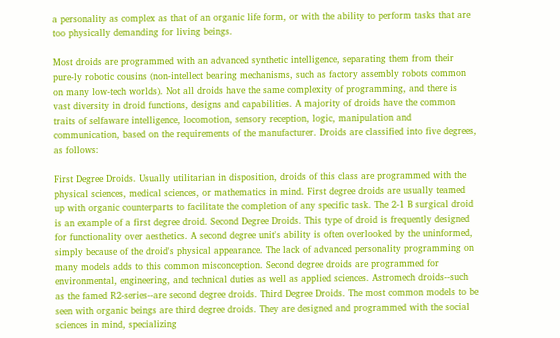a personality as complex as that of an organic life form, or with the ability to perform tasks that are too physically demanding for living beings.

Most droids are programmed with an advanced synthetic intelligence, separating them from their pure-ly robotic cousins (non-intellect bearing mechanisms, such as factory assembly robots common on many low-tech worlds). Not all droids have the same complexity of programming, and there is vast diversity in droid functions, designs and capabilities. A majority of droids have the common traits of selfaware intelligence, locomotion, sensory reception, logic, manipulation and communication, based on the requirements of the manufacturer. Droids are classified into five degrees, as follows:

First Degree Droids. Usually utilitarian in disposition, droids of this class are programmed with the physical sciences, medical sciences, or mathematics in mind. First degree droids are usually teamed up with organic counterparts to facilitate the completion of any specific task. The 2-1 B surgical droid is an example of a first degree droid. Second Degree Droids. This type of droid is frequently designed for functionality over aesthetics. A second degree unit's ability is often overlooked by the uninformed, simply because of the droid's physical appearance. The lack of advanced personality programming on many models adds to this common misconception. Second degree droids are programmed for environmental, engineering, and technical duties as well as applied sciences. Astromech droids--such as the famed R2-series--are second degree droids. Third Degree Droids. The most common models to be seen with organic beings are third degree droids. They are designed and programmed with the social sciences in mind, specializing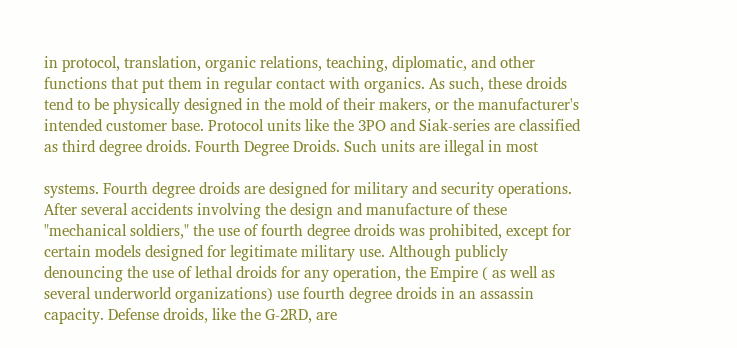in protocol, translation, organic relations, teaching, diplomatic, and other functions that put them in regular contact with organics. As such, these droids tend to be physically designed in the mold of their makers, or the manufacturer's intended customer base. Protocol units like the 3PO and Siak-series are classified as third degree droids. Fourth Degree Droids. Such units are illegal in most

systems. Fourth degree droids are designed for military and security operations. After several accidents involving the design and manufacture of these "mechanical soldiers," the use of fourth degree droids was prohibited, except for certain models designed for legitimate military use. Although publicly denouncing the use of lethal droids for any operation, the Empire ( as well as several underworld organizations) use fourth degree droids in an assassin capacity. Defense droids, like the G-2RD, are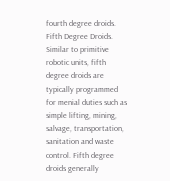fourth degree droids. Fifth Degree Droids. Similar to primitive robotic units, fifth degree droids are typically programmed for menial duties such as simple lifting, mining, salvage, transportation, sanitation and waste control. Fifth degree droids generally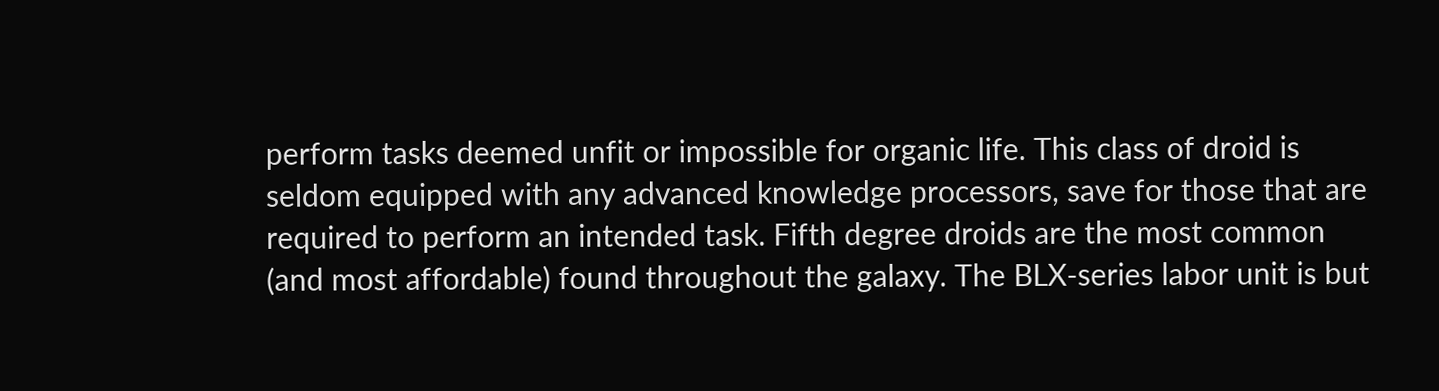perform tasks deemed unfit or impossible for organic life. This class of droid is seldom equipped with any advanced knowledge processors, save for those that are required to perform an intended task. Fifth degree droids are the most common (and most affordable) found throughout the galaxy. The BLX-series labor unit is but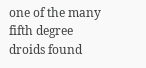one of the many fifth degree droids found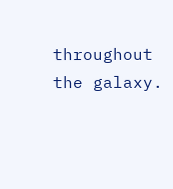throughout the galaxy.